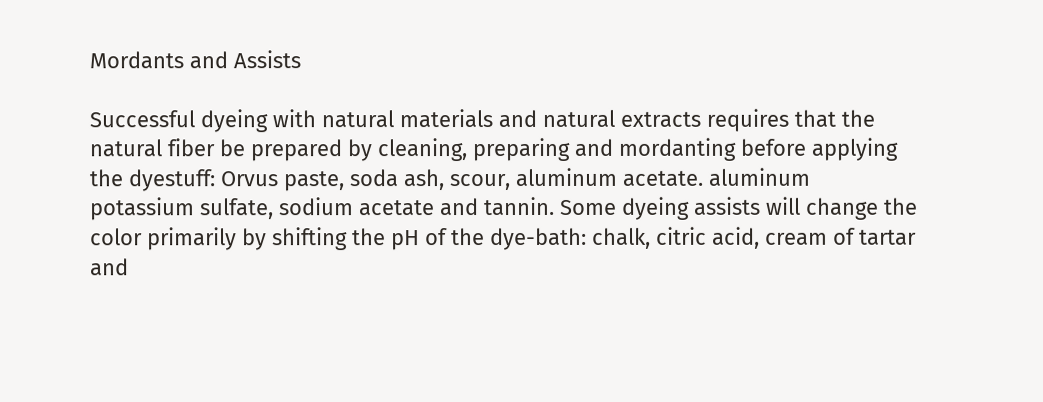Mordants and Assists

Successful dyeing with natural materials and natural extracts requires that the natural fiber be prepared by cleaning, preparing and mordanting before applying the dyestuff: Orvus paste, soda ash, scour, aluminum acetate. aluminum potassium sulfate, sodium acetate and tannin. Some dyeing assists will change the color primarily by shifting the pH of the dye-bath: chalk, citric acid, cream of tartar and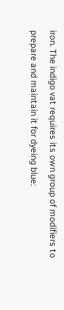iron. The indigo vat requires its own group of modifiers to prepare and maintain it for dyeing blue: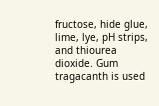fructose, hide glue, lime, lye, pH strips, and thiourea dioxide. Gum tragacanth is used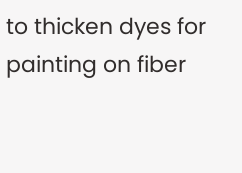to thicken dyes for painting on fiber